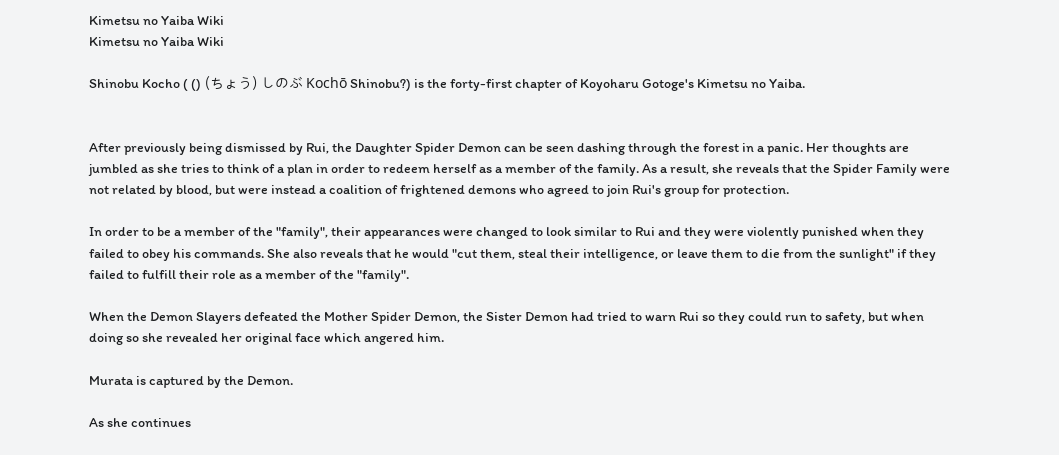Kimetsu no Yaiba Wiki
Kimetsu no Yaiba Wiki

Shinobu Kocho ( () (ちょう) しのぶ Kochō Shinobu?) is the forty-first chapter of Koyoharu Gotoge's Kimetsu no Yaiba.


After previously being dismissed by Rui, the Daughter Spider Demon can be seen dashing through the forest in a panic. Her thoughts are jumbled as she tries to think of a plan in order to redeem herself as a member of the family. As a result, she reveals that the Spider Family were not related by blood, but were instead a coalition of frightened demons who agreed to join Rui's group for protection.

In order to be a member of the "family", their appearances were changed to look similar to Rui and they were violently punished when they failed to obey his commands. She also reveals that he would "cut them, steal their intelligence, or leave them to die from the sunlight" if they failed to fulfill their role as a member of the "family".

When the Demon Slayers defeated the Mother Spider Demon, the Sister Demon had tried to warn Rui so they could run to safety, but when doing so she revealed her original face which angered him.

Murata is captured by the Demon.

As she continues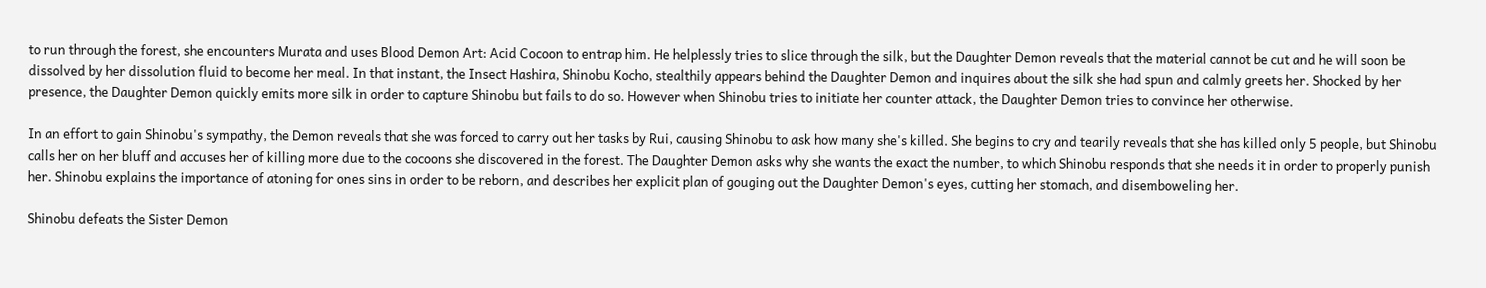to run through the forest, she encounters Murata and uses Blood Demon Art: Acid Cocoon to entrap him. He helplessly tries to slice through the silk, but the Daughter Demon reveals that the material cannot be cut and he will soon be dissolved by her dissolution fluid to become her meal. In that instant, the Insect Hashira, Shinobu Kocho, stealthily appears behind the Daughter Demon and inquires about the silk she had spun and calmly greets her. Shocked by her presence, the Daughter Demon quickly emits more silk in order to capture Shinobu but fails to do so. However when Shinobu tries to initiate her counter attack, the Daughter Demon tries to convince her otherwise.

In an effort to gain Shinobu's sympathy, the Demon reveals that she was forced to carry out her tasks by Rui, causing Shinobu to ask how many she's killed. She begins to cry and tearily reveals that she has killed only 5 people, but Shinobu calls her on her bluff and accuses her of killing more due to the cocoons she discovered in the forest. The Daughter Demon asks why she wants the exact the number, to which Shinobu responds that she needs it in order to properly punish her. Shinobu explains the importance of atoning for ones sins in order to be reborn, and describes her explicit plan of gouging out the Daughter Demon's eyes, cutting her stomach, and disemboweling her.

Shinobu defeats the Sister Demon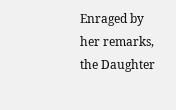Enraged by her remarks, the Daughter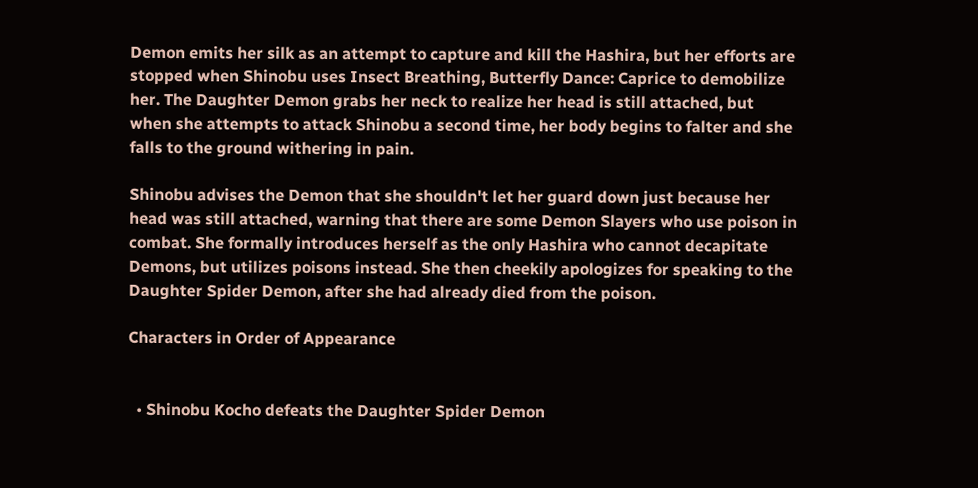Demon emits her silk as an attempt to capture and kill the Hashira, but her efforts are stopped when Shinobu uses Insect Breathing, Butterfly Dance: Caprice to demobilize her. The Daughter Demon grabs her neck to realize her head is still attached, but when she attempts to attack Shinobu a second time, her body begins to falter and she falls to the ground withering in pain.

Shinobu advises the Demon that she shouldn't let her guard down just because her head was still attached, warning that there are some Demon Slayers who use poison in combat. She formally introduces herself as the only Hashira who cannot decapitate Demons, but utilizes poisons instead. She then cheekily apologizes for speaking to the Daughter Spider Demon, after she had already died from the poison.

Characters in Order of Appearance


  • Shinobu Kocho defeats the Daughter Spider Demon